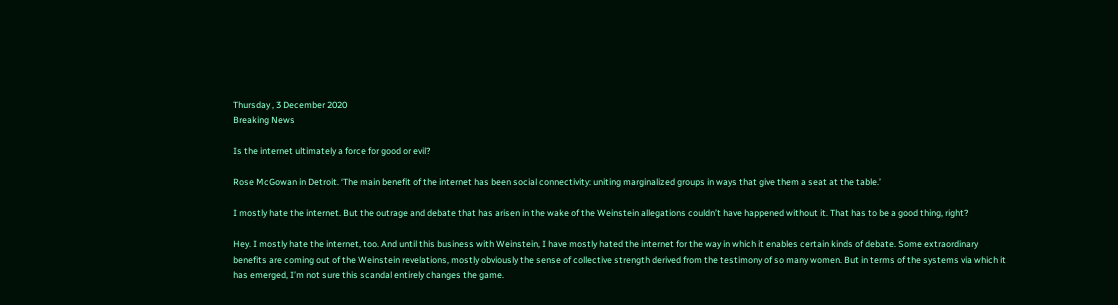Thursday , 3 December 2020
Breaking News

Is the internet ultimately a force for good or evil?

Rose McGowan in Detroit. ‘The main benefit of the internet has been social connectivity: uniting marginalized groups in ways that give them a seat at the table.’

I mostly hate the internet. But the outrage and debate that has arisen in the wake of the Weinstein allegations couldn’t have happened without it. That has to be a good thing, right?

Hey. I mostly hate the internet, too. And until this business with Weinstein, I have mostly hated the internet for the way in which it enables certain kinds of debate. Some extraordinary benefits are coming out of the Weinstein revelations, mostly obviously the sense of collective strength derived from the testimony of so many women. But in terms of the systems via which it has emerged, I’m not sure this scandal entirely changes the game.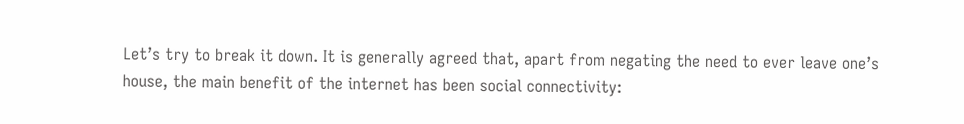Let’s try to break it down. It is generally agreed that, apart from negating the need to ever leave one’s house, the main benefit of the internet has been social connectivity: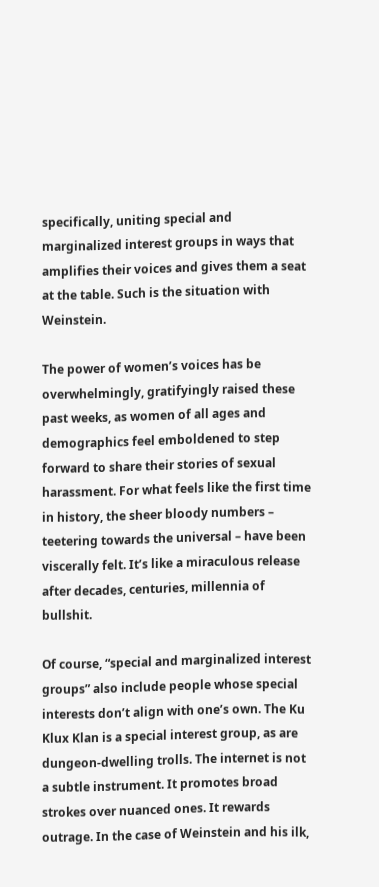specifically, uniting special and marginalized interest groups in ways that amplifies their voices and gives them a seat at the table. Such is the situation with Weinstein.

The power of women’s voices has be overwhelmingly, gratifyingly raised these past weeks, as women of all ages and demographics feel emboldened to step forward to share their stories of sexual harassment. For what feels like the first time in history, the sheer bloody numbers – teetering towards the universal – have been viscerally felt. It’s like a miraculous release after decades, centuries, millennia of bullshit.

Of course, “special and marginalized interest groups” also include people whose special interests don’t align with one’s own. The Ku Klux Klan is a special interest group, as are dungeon-dwelling trolls. The internet is not a subtle instrument. It promotes broad strokes over nuanced ones. It rewards outrage. In the case of Weinstein and his ilk,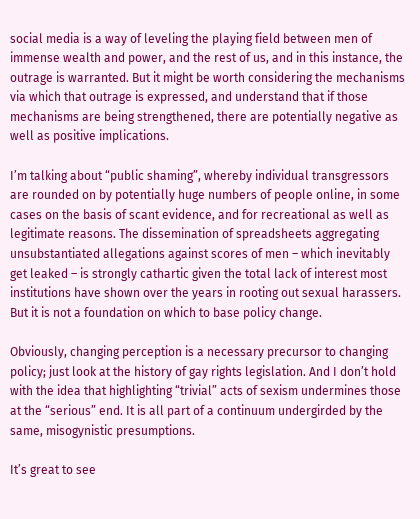social media is a way of leveling the playing field between men of immense wealth and power, and the rest of us, and in this instance, the outrage is warranted. But it might be worth considering the mechanisms via which that outrage is expressed, and understand that if those mechanisms are being strengthened, there are potentially negative as well as positive implications.

I’m talking about “public shaming”, whereby individual transgressors are rounded on by potentially huge numbers of people online, in some cases on the basis of scant evidence, and for recreational as well as legitimate reasons. The dissemination of spreadsheets aggregating unsubstantiated allegations against scores of men – which inevitably get leaked – is strongly cathartic given the total lack of interest most institutions have shown over the years in rooting out sexual harassers. But it is not a foundation on which to base policy change.

Obviously, changing perception is a necessary precursor to changing policy; just look at the history of gay rights legislation. And I don’t hold with the idea that highlighting “trivial” acts of sexism undermines those at the “serious” end. It is all part of a continuum undergirded by the same, misogynistic presumptions.

It’s great to see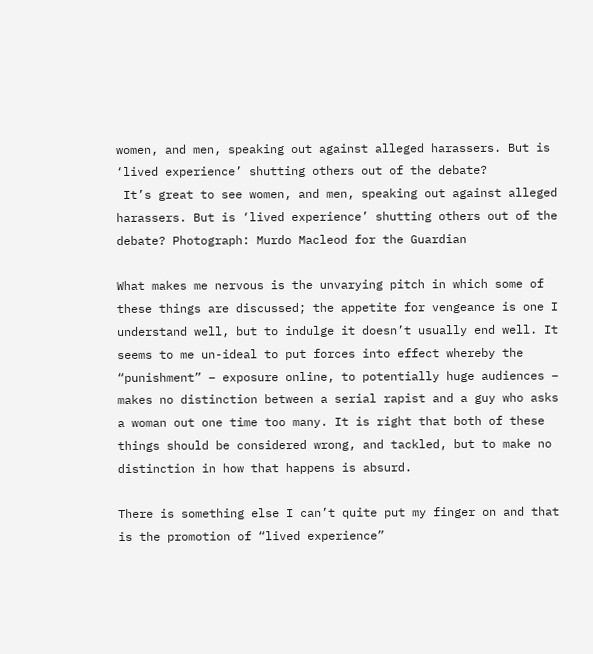women, and men, speaking out against alleged harassers. But is ‘lived experience’ shutting others out of the debate?
 It’s great to see women, and men, speaking out against alleged harassers. But is ‘lived experience’ shutting others out of the debate? Photograph: Murdo Macleod for the Guardian

What makes me nervous is the unvarying pitch in which some of these things are discussed; the appetite for vengeance is one I understand well, but to indulge it doesn’t usually end well. It seems to me un-ideal to put forces into effect whereby the “punishment” – exposure online, to potentially huge audiences – makes no distinction between a serial rapist and a guy who asks a woman out one time too many. It is right that both of these things should be considered wrong, and tackled, but to make no distinction in how that happens is absurd.

There is something else I can’t quite put my finger on and that is the promotion of “lived experience”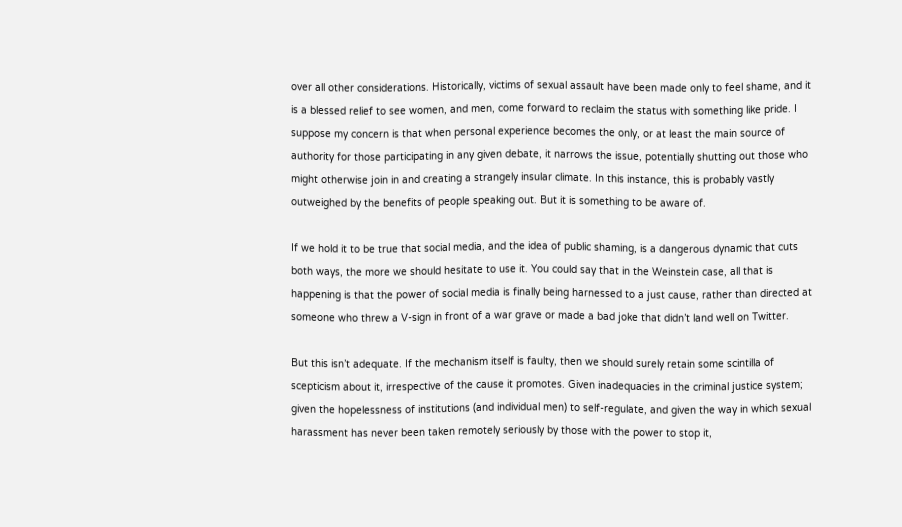over all other considerations. Historically, victims of sexual assault have been made only to feel shame, and it is a blessed relief to see women, and men, come forward to reclaim the status with something like pride. I suppose my concern is that when personal experience becomes the only, or at least the main source of authority for those participating in any given debate, it narrows the issue, potentially shutting out those who might otherwise join in and creating a strangely insular climate. In this instance, this is probably vastly outweighed by the benefits of people speaking out. But it is something to be aware of.

If we hold it to be true that social media, and the idea of public shaming, is a dangerous dynamic that cuts both ways, the more we should hesitate to use it. You could say that in the Weinstein case, all that is happening is that the power of social media is finally being harnessed to a just cause, rather than directed at someone who threw a V-sign in front of a war grave or made a bad joke that didn’t land well on Twitter.

But this isn’t adequate. If the mechanism itself is faulty, then we should surely retain some scintilla of scepticism about it, irrespective of the cause it promotes. Given inadequacies in the criminal justice system; given the hopelessness of institutions (and individual men) to self-regulate, and given the way in which sexual harassment has never been taken remotely seriously by those with the power to stop it,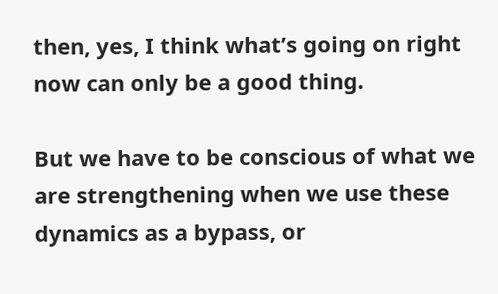then, yes, I think what’s going on right now can only be a good thing.

But we have to be conscious of what we are strengthening when we use these dynamics as a bypass, or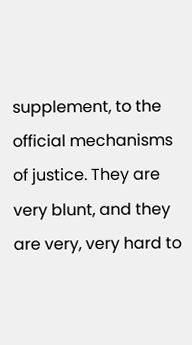supplement, to the official mechanisms of justice. They are very blunt, and they are very, very hard to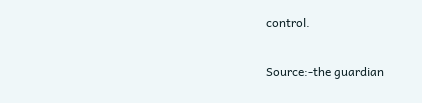control.

Source:-the guardian